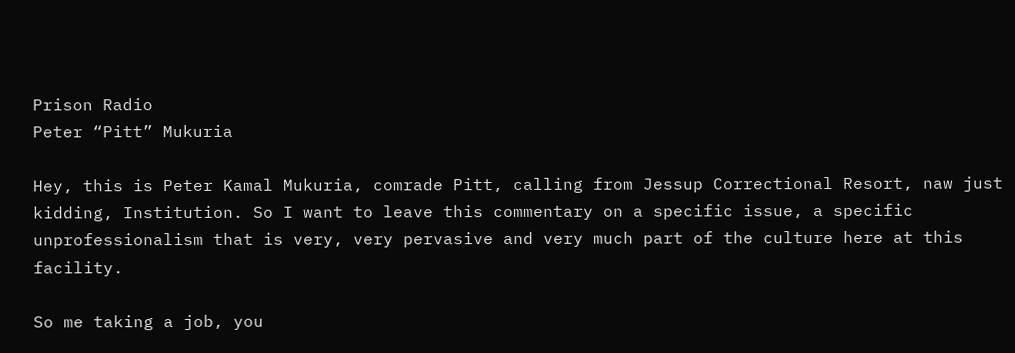Prison Radio
Peter “Pitt” Mukuria

Hey, this is Peter Kamal Mukuria, comrade Pitt, calling from Jessup Correctional Resort, naw just kidding, Institution. So I want to leave this commentary on a specific issue, a specific unprofessionalism that is very, very pervasive and very much part of the culture here at this facility.

So me taking a job, you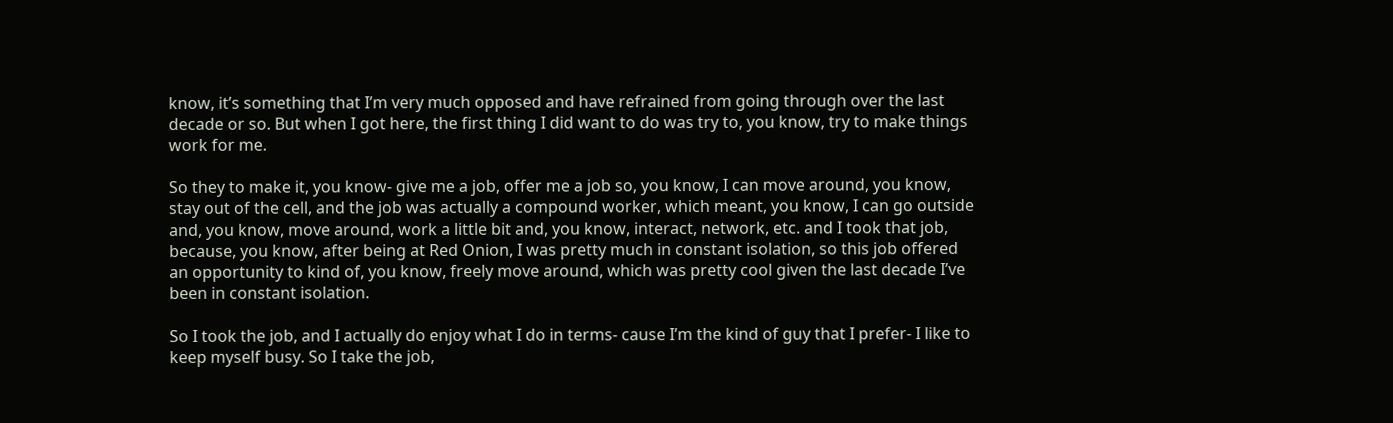know, it’s something that I’m very much opposed and have refrained from going through over the last decade or so. But when I got here, the first thing I did want to do was try to, you know, try to make things work for me.

So they to make it, you know- give me a job, offer me a job so, you know, I can move around, you know, stay out of the cell, and the job was actually a compound worker, which meant, you know, I can go outside and, you know, move around, work a little bit and, you know, interact, network, etc. and I took that job, because, you know, after being at Red Onion, I was pretty much in constant isolation, so this job offered an opportunity to kind of, you know, freely move around, which was pretty cool given the last decade I’ve been in constant isolation.

So I took the job, and I actually do enjoy what I do in terms- cause I’m the kind of guy that I prefer- I like to keep myself busy. So I take the job,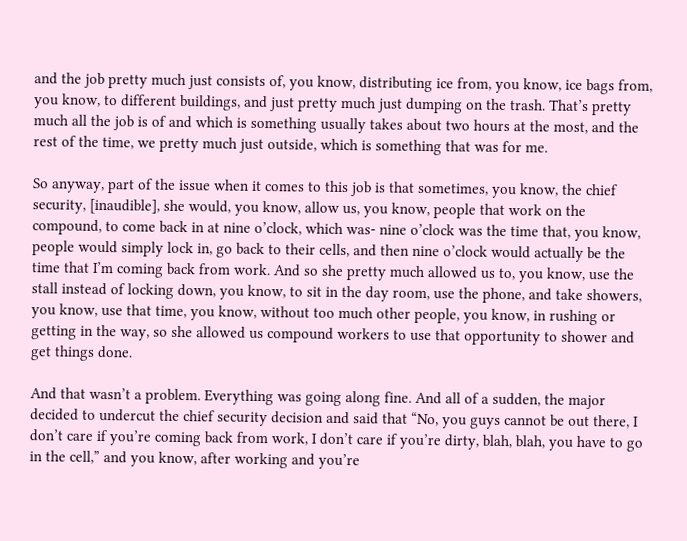and the job pretty much just consists of, you know, distributing ice from, you know, ice bags from, you know, to different buildings, and just pretty much just dumping on the trash. That’s pretty much all the job is of and which is something usually takes about two hours at the most, and the rest of the time, we pretty much just outside, which is something that was for me.

So anyway, part of the issue when it comes to this job is that sometimes, you know, the chief security, [inaudible], she would, you know, allow us, you know, people that work on the compound, to come back in at nine o’clock, which was- nine o’clock was the time that, you know, people would simply lock in, go back to their cells, and then nine o’clock would actually be the time that I’m coming back from work. And so she pretty much allowed us to, you know, use the stall instead of locking down, you know, to sit in the day room, use the phone, and take showers, you know, use that time, you know, without too much other people, you know, in rushing or getting in the way, so she allowed us compound workers to use that opportunity to shower and get things done.

And that wasn’t a problem. Everything was going along fine. And all of a sudden, the major decided to undercut the chief security decision and said that “No, you guys cannot be out there, I don’t care if you’re coming back from work, I don’t care if you’re dirty, blah, blah, you have to go in the cell,” and you know, after working and you’re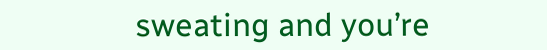sweating and you’re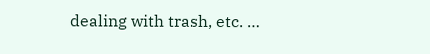dealing with trash, etc. …